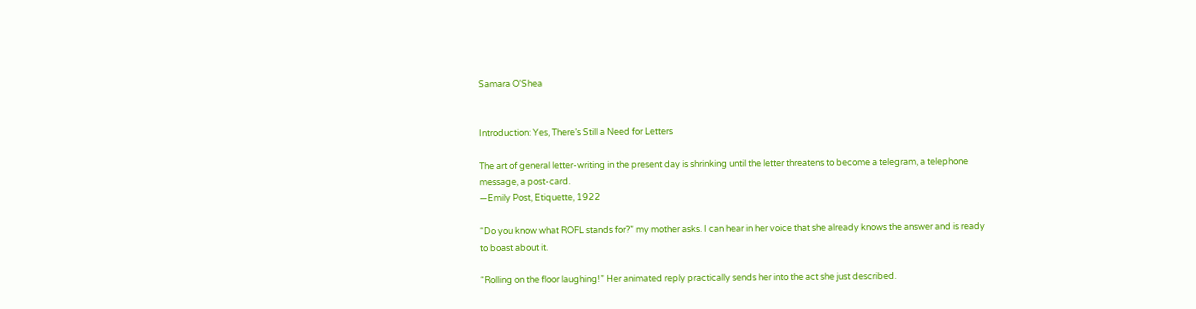Samara O'Shea


Introduction: Yes, There’s Still a Need for Letters

The art of general letter-writing in the present day is shrinking until the letter threatens to become a telegram, a telephone message, a post-card.
—Emily Post, Etiquette, 1922

“Do you know what ROFL stands for?” my mother asks. I can hear in her voice that she already knows the answer and is ready to boast about it.

“Rolling on the floor laughing!” Her animated reply practically sends her into the act she just described.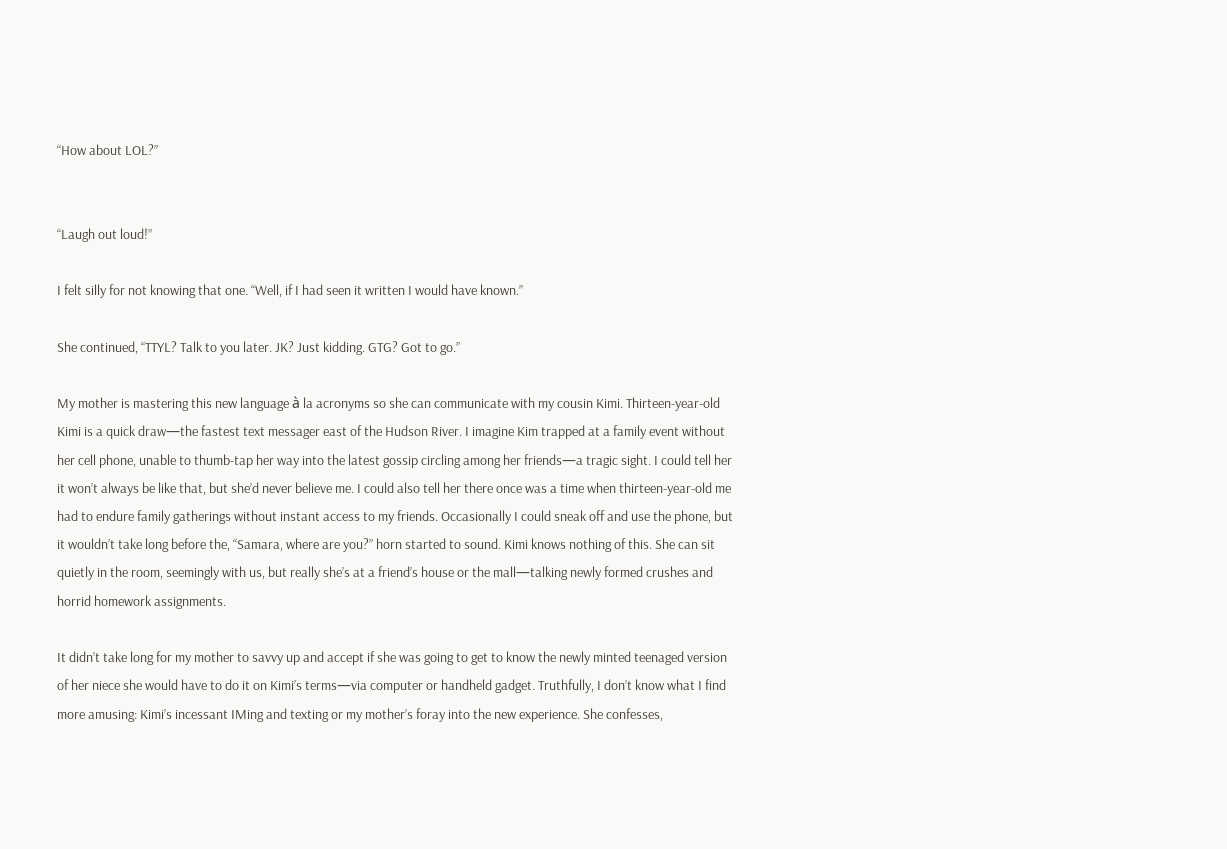“How about LOL?”


“Laugh out loud!”

I felt silly for not knowing that one. “Well, if I had seen it written I would have known.”

She continued, “TTYL? Talk to you later. JK? Just kidding. GTG? Got to go.”

My mother is mastering this new language à la acronyms so she can communicate with my cousin Kimi. Thirteen-year-old Kimi is a quick draw—the fastest text messager east of the Hudson River. I imagine Kim trapped at a family event without her cell phone, unable to thumb-tap her way into the latest gossip circling among her friends—a tragic sight. I could tell her it won’t always be like that, but she’d never believe me. I could also tell her there once was a time when thirteen-year-old me had to endure family gatherings without instant access to my friends. Occasionally I could sneak off and use the phone, but it wouldn’t take long before the, “Samara, where are you?” horn started to sound. Kimi knows nothing of this. She can sit quietly in the room, seemingly with us, but really she’s at a friend’s house or the mall—talking newly formed crushes and horrid homework assignments.

It didn’t take long for my mother to savvy up and accept if she was going to get to know the newly minted teenaged version of her niece she would have to do it on Kimi’s terms—via computer or handheld gadget. Truthfully, I don’t know what I find more amusing: Kimi’s incessant IMing and texting or my mother’s foray into the new experience. She confesses,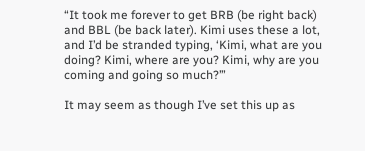“It took me forever to get BRB (be right back) and BBL (be back later). Kimi uses these a lot, and I’d be stranded typing, ‘Kimi, what are you doing? Kimi, where are you? Kimi, why are you coming and going so much?’”

It may seem as though I’ve set this up as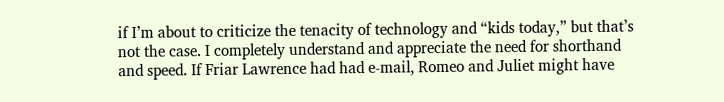if I’m about to criticize the tenacity of technology and “kids today,” but that’s not the case. I completely understand and appreciate the need for shorthand and speed. If Friar Lawrence had had e-mail, Romeo and Juliet might have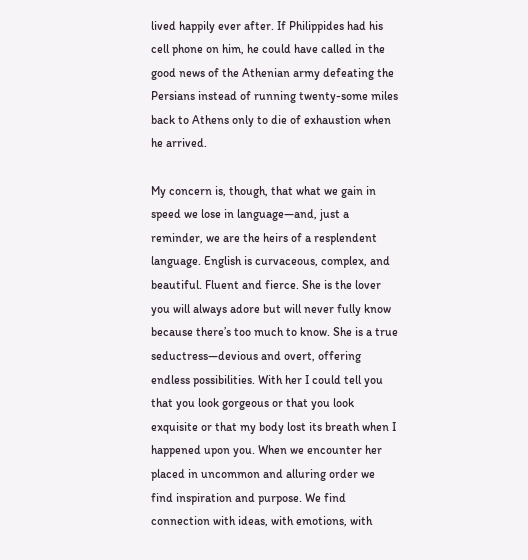lived happily ever after. If Philippides had his cell phone on him, he could have called in the good news of the Athenian army defeating the Persians instead of running twenty-some miles back to Athens only to die of exhaustion when he arrived.

My concern is, though, that what we gain in speed we lose in language—and, just a reminder, we are the heirs of a resplendent language. English is curvaceous, complex, and beautiful. Fluent and fierce. She is the lover you will always adore but will never fully know because there’s too much to know. She is a true seductress—devious and overt, offering endless possibilities. With her I could tell you that you look gorgeous or that you look exquisite or that my body lost its breath when I happened upon you. When we encounter her placed in uncommon and alluring order we find inspiration and purpose. We find connection with ideas, with emotions, with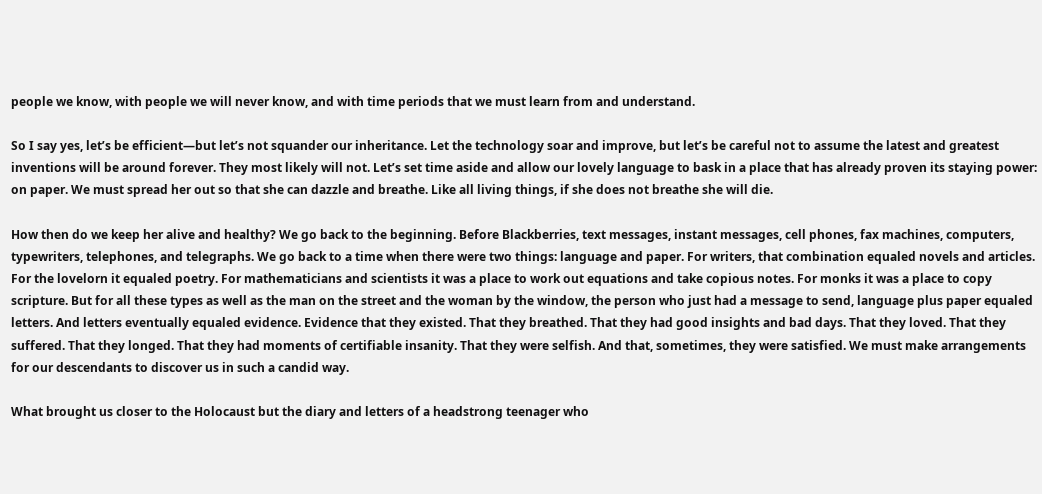people we know, with people we will never know, and with time periods that we must learn from and understand.

So I say yes, let’s be efficient—but let’s not squander our inheritance. Let the technology soar and improve, but let’s be careful not to assume the latest and greatest inventions will be around forever. They most likely will not. Let’s set time aside and allow our lovely language to bask in a place that has already proven its staying power: on paper. We must spread her out so that she can dazzle and breathe. Like all living things, if she does not breathe she will die.

How then do we keep her alive and healthy? We go back to the beginning. Before Blackberries, text messages, instant messages, cell phones, fax machines, computers, typewriters, telephones, and telegraphs. We go back to a time when there were two things: language and paper. For writers, that combination equaled novels and articles. For the lovelorn it equaled poetry. For mathematicians and scientists it was a place to work out equations and take copious notes. For monks it was a place to copy scripture. But for all these types as well as the man on the street and the woman by the window, the person who just had a message to send, language plus paper equaled letters. And letters eventually equaled evidence. Evidence that they existed. That they breathed. That they had good insights and bad days. That they loved. That they suffered. That they longed. That they had moments of certifiable insanity. That they were selfish. And that, sometimes, they were satisfied. We must make arrangements for our descendants to discover us in such a candid way.

What brought us closer to the Holocaust but the diary and letters of a headstrong teenager who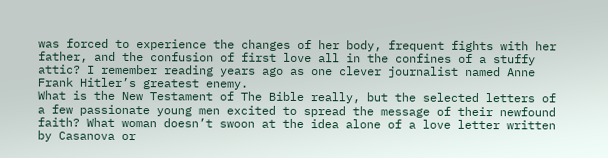was forced to experience the changes of her body, frequent fights with her father, and the confusion of first love all in the confines of a stuffy attic? I remember reading years ago as one clever journalist named Anne Frank Hitler’s greatest enemy.
What is the New Testament of The Bible really, but the selected letters of a few passionate young men excited to spread the message of their newfound faith? What woman doesn’t swoon at the idea alone of a love letter written by Casanova or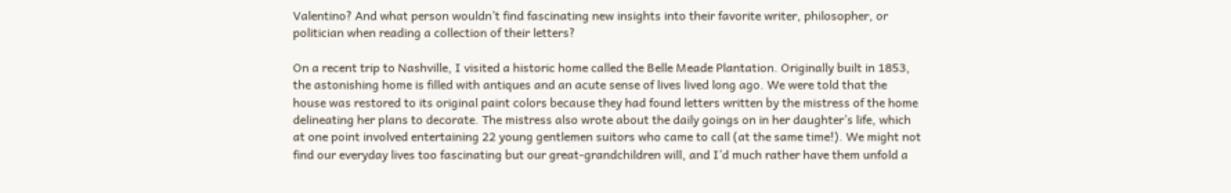Valentino? And what person wouldn’t find fascinating new insights into their favorite writer, philosopher, or politician when reading a collection of their letters?

On a recent trip to Nashville, I visited a historic home called the Belle Meade Plantation. Originally built in 1853, the astonishing home is filled with antiques and an acute sense of lives lived long ago. We were told that the house was restored to its original paint colors because they had found letters written by the mistress of the home delineating her plans to decorate. The mistress also wrote about the daily goings on in her daughter’s life, which at one point involved entertaining 22 young gentlemen suitors who came to call (at the same time!). We might not find our everyday lives too fascinating but our great-grandchildren will, and I’d much rather have them unfold a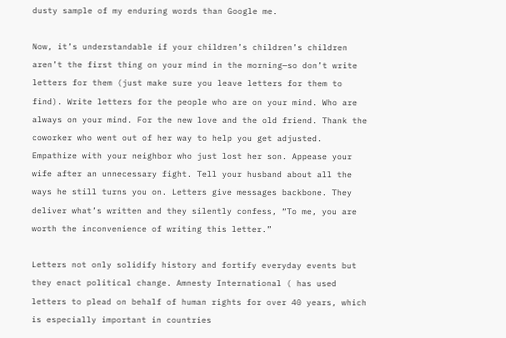dusty sample of my enduring words than Google me.

Now, it’s understandable if your children’s children’s children aren’t the first thing on your mind in the morning—so don’t write letters for them (just make sure you leave letters for them to find). Write letters for the people who are on your mind. Who are always on your mind. For the new love and the old friend. Thank the coworker who went out of her way to help you get adjusted. Empathize with your neighbor who just lost her son. Appease your wife after an unnecessary fight. Tell your husband about all the ways he still turns you on. Letters give messages backbone. They deliver what’s written and they silently confess, “To me, you are worth the inconvenience of writing this letter.”

Letters not only solidify history and fortify everyday events but they enact political change. Amnesty International ( has used letters to plead on behalf of human rights for over 40 years, which is especially important in countries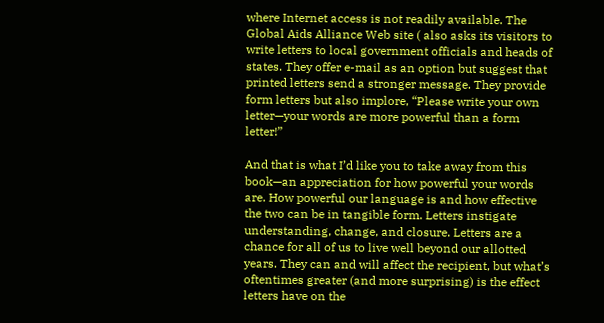where Internet access is not readily available. The Global Aids Alliance Web site ( also asks its visitors to write letters to local government officials and heads of states. They offer e-mail as an option but suggest that printed letters send a stronger message. They provide form letters but also implore, “Please write your own letter—your words are more powerful than a form letter!”

And that is what I’d like you to take away from this book—an appreciation for how powerful your words are. How powerful our language is and how effective the two can be in tangible form. Letters instigate understanding, change, and closure. Letters are a chance for all of us to live well beyond our allotted years. They can and will affect the recipient, but what’s oftentimes greater (and more surprising) is the effect letters have on the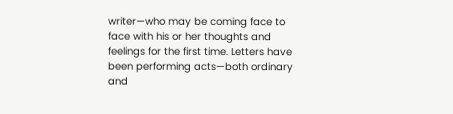writer—who may be coming face to face with his or her thoughts and feelings for the first time. Letters have been performing acts—both ordinary and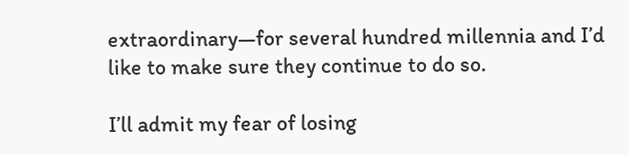extraordinary—for several hundred millennia and I’d like to make sure they continue to do so.

I’ll admit my fear of losing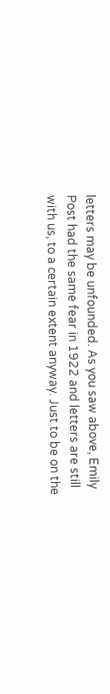letters may be unfounded. As you saw above, Emily Post had the same fear in 1922 and letters are still with us, to a certain extent anyway. Just to be on the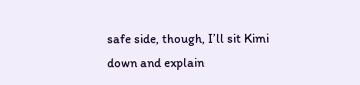safe side, though, I’ll sit Kimi down and explain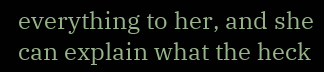everything to her, and she can explain what the heck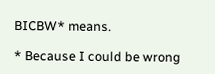BICBW* means.

* Because I could be wrong